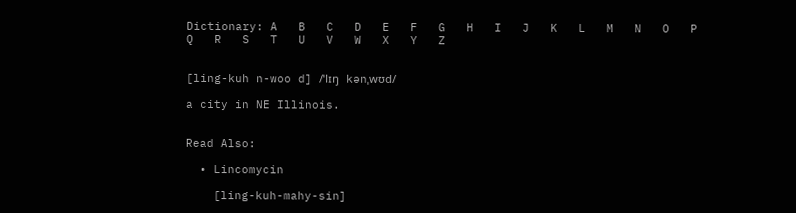Dictionary: A   B   C   D   E   F   G   H   I   J   K   L   M   N   O   P   Q   R   S   T   U   V   W   X   Y   Z


[ling-kuh n-woo d] /ˈlɪŋ kənˌwʊd/

a city in NE Illinois.


Read Also:

  • Lincomycin

    [ling-kuh-mahy-sin]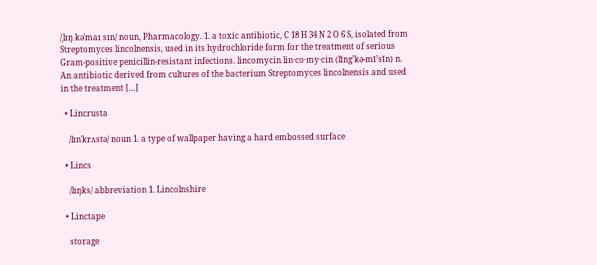/ˌlɪŋ kəˈmaɪ sɪn/ noun, Pharmacology. 1. a toxic antibiotic, C 18 H 34 N 2 O 6 S, isolated from Streptomyces lincolnensis, used in its hydrochloride form for the treatment of serious Gram-positive penicillin-resistant infections. lincomycin lin·co·my·cin (lĭng’kə-mī’sĭn) n. An antibiotic derived from cultures of the bacterium Streptomyces lincolnensis and used in the treatment […]

  • Lincrusta

    /lɪnˈkrʌstə/ noun 1. a type of wallpaper having a hard embossed surface

  • Lincs

    /lɪŋks/ abbreviation 1. Lincolnshire

  • Linctape

    storage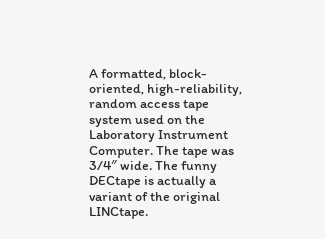A formatted, block-oriented, high-reliability, random access tape system used on the Laboratory Instrument Computer. The tape was 3/4″ wide. The funny DECtape is actually a variant of the original LINCtape.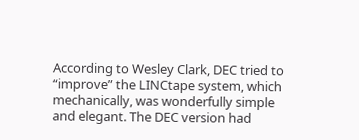According to Wesley Clark, DEC tried to “improve” the LINCtape system, which mechanically, was wonderfully simple and elegant. The DEC version had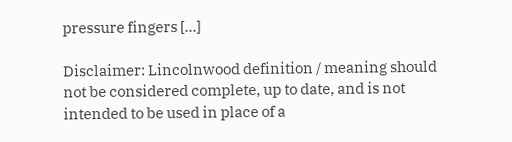pressure fingers […]

Disclaimer: Lincolnwood definition / meaning should not be considered complete, up to date, and is not intended to be used in place of a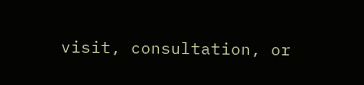visit, consultation, or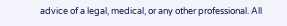advice of a legal, medical, or any other professional. All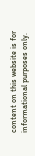content on this website is for informational purposes only.